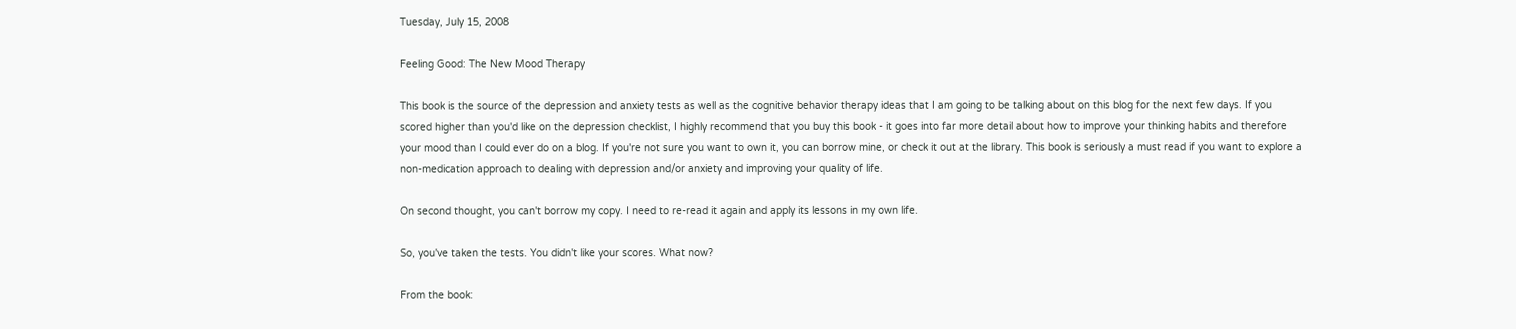Tuesday, July 15, 2008

Feeling Good: The New Mood Therapy

This book is the source of the depression and anxiety tests as well as the cognitive behavior therapy ideas that I am going to be talking about on this blog for the next few days. If you scored higher than you'd like on the depression checklist, I highly recommend that you buy this book - it goes into far more detail about how to improve your thinking habits and therefore your mood than I could ever do on a blog. If you're not sure you want to own it, you can borrow mine, or check it out at the library. This book is seriously a must read if you want to explore a non-medication approach to dealing with depression and/or anxiety and improving your quality of life.

On second thought, you can't borrow my copy. I need to re-read it again and apply its lessons in my own life.

So, you've taken the tests. You didn't like your scores. What now?

From the book: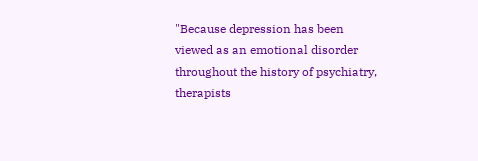"Because depression has been viewed as an emotional disorder throughout the history of psychiatry, therapists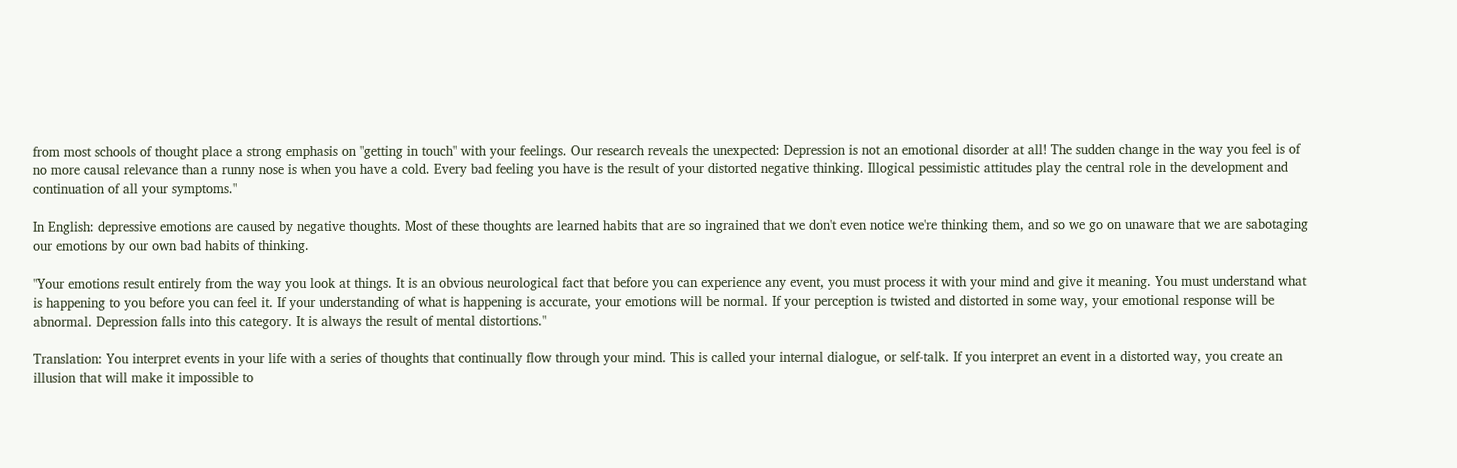from most schools of thought place a strong emphasis on "getting in touch" with your feelings. Our research reveals the unexpected: Depression is not an emotional disorder at all! The sudden change in the way you feel is of no more causal relevance than a runny nose is when you have a cold. Every bad feeling you have is the result of your distorted negative thinking. Illogical pessimistic attitudes play the central role in the development and continuation of all your symptoms."

In English: depressive emotions are caused by negative thoughts. Most of these thoughts are learned habits that are so ingrained that we don't even notice we're thinking them, and so we go on unaware that we are sabotaging our emotions by our own bad habits of thinking.

"Your emotions result entirely from the way you look at things. It is an obvious neurological fact that before you can experience any event, you must process it with your mind and give it meaning. You must understand what is happening to you before you can feel it. If your understanding of what is happening is accurate, your emotions will be normal. If your perception is twisted and distorted in some way, your emotional response will be abnormal. Depression falls into this category. It is always the result of mental distortions."

Translation: You interpret events in your life with a series of thoughts that continually flow through your mind. This is called your internal dialogue, or self-talk. If you interpret an event in a distorted way, you create an illusion that will make it impossible to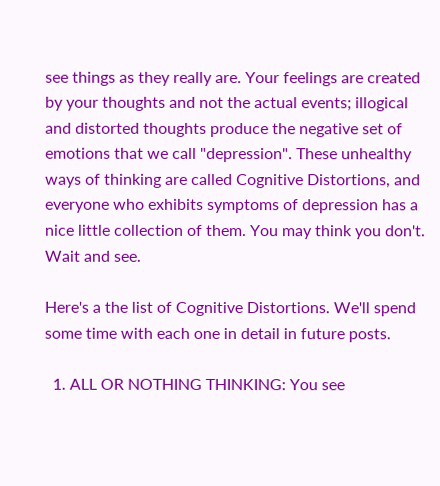see things as they really are. Your feelings are created by your thoughts and not the actual events; illogical and distorted thoughts produce the negative set of emotions that we call "depression". These unhealthy ways of thinking are called Cognitive Distortions, and everyone who exhibits symptoms of depression has a nice little collection of them. You may think you don't. Wait and see.

Here's a the list of Cognitive Distortions. We'll spend some time with each one in detail in future posts.

  1. ALL OR NOTHING THINKING: You see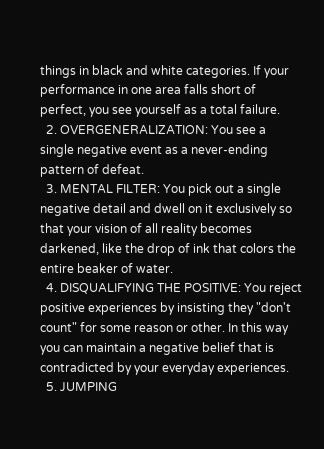things in black and white categories. If your performance in one area falls short of perfect, you see yourself as a total failure.
  2. OVERGENERALIZATION: You see a single negative event as a never-ending pattern of defeat.
  3. MENTAL FILTER: You pick out a single negative detail and dwell on it exclusively so that your vision of all reality becomes darkened, like the drop of ink that colors the entire beaker of water.
  4. DISQUALIFYING THE POSITIVE: You reject positive experiences by insisting they "don't count" for some reason or other. In this way you can maintain a negative belief that is contradicted by your everyday experiences.
  5. JUMPING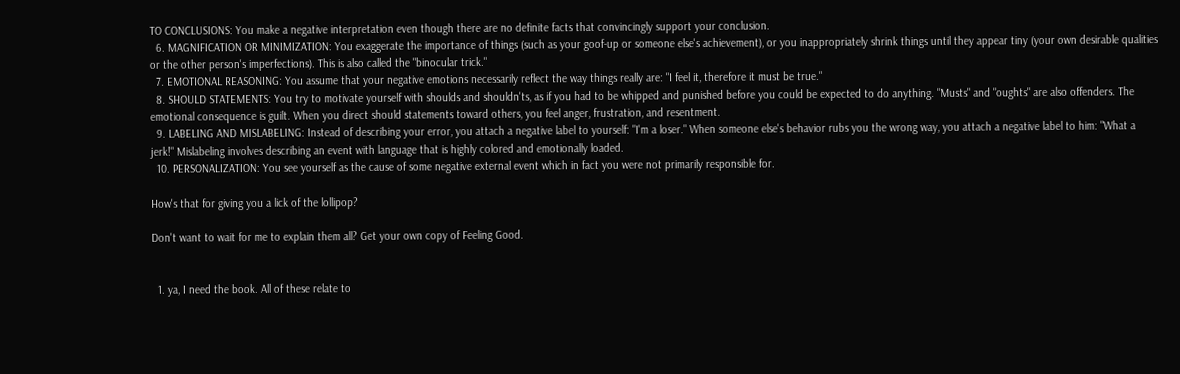TO CONCLUSIONS: You make a negative interpretation even though there are no definite facts that convincingly support your conclusion.
  6. MAGNIFICATION OR MINIMIZATION: You exaggerate the importance of things (such as your goof-up or someone else's achievement), or you inappropriately shrink things until they appear tiny (your own desirable qualities or the other person's imperfections). This is also called the "binocular trick."
  7. EMOTIONAL REASONING: You assume that your negative emotions necessarily reflect the way things really are: "I feel it, therefore it must be true."
  8. SHOULD STATEMENTS: You try to motivate yourself with shoulds and shouldn'ts, as if you had to be whipped and punished before you could be expected to do anything. "Musts" and "oughts" are also offenders. The emotional consequence is guilt. When you direct should statements toward others, you feel anger, frustration, and resentment.
  9. LABELING AND MISLABELING: Instead of describing your error, you attach a negative label to yourself: "I'm a loser." When someone else's behavior rubs you the wrong way, you attach a negative label to him: "What a jerk!" Mislabeling involves describing an event with language that is highly colored and emotionally loaded.
  10. PERSONALIZATION: You see yourself as the cause of some negative external event which in fact you were not primarily responsible for.

How's that for giving you a lick of the lollipop?

Don't want to wait for me to explain them all? Get your own copy of Feeling Good.


  1. ya, I need the book. All of these relate to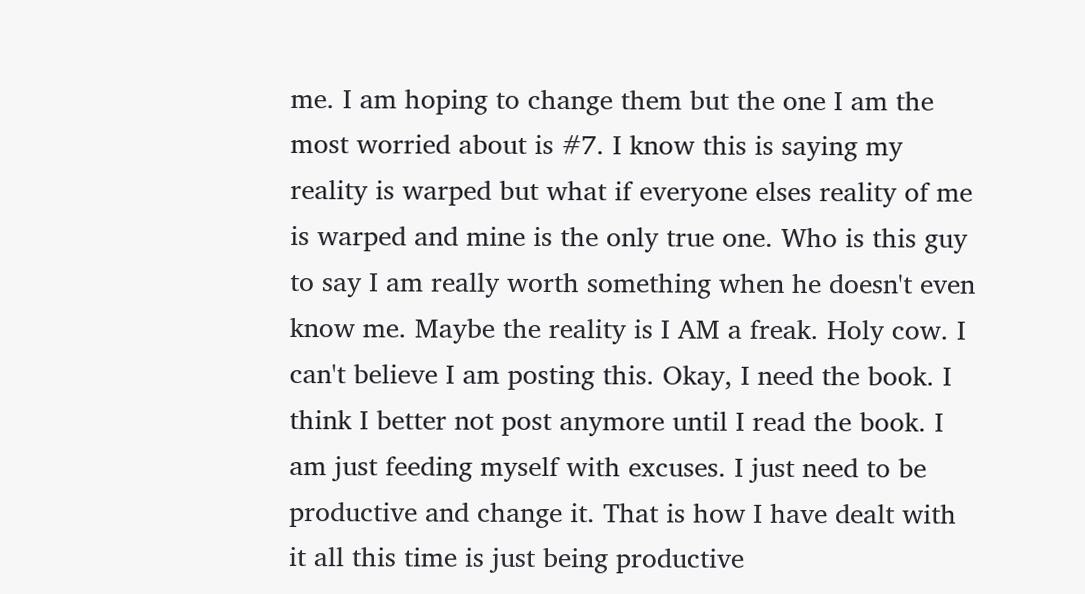me. I am hoping to change them but the one I am the most worried about is #7. I know this is saying my reality is warped but what if everyone elses reality of me is warped and mine is the only true one. Who is this guy to say I am really worth something when he doesn't even know me. Maybe the reality is I AM a freak. Holy cow. I can't believe I am posting this. Okay, I need the book. I think I better not post anymore until I read the book. I am just feeding myself with excuses. I just need to be productive and change it. That is how I have dealt with it all this time is just being productive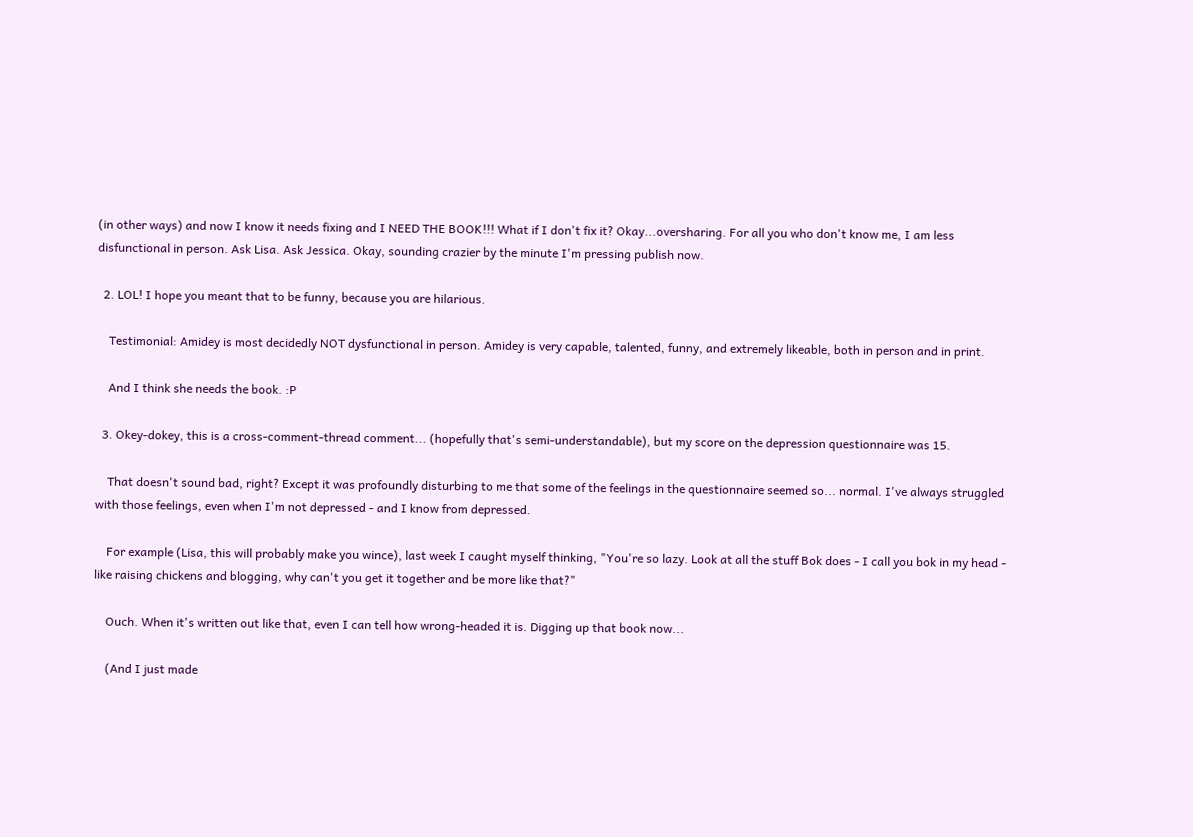(in other ways) and now I know it needs fixing and I NEED THE BOOK!!! What if I don't fix it? Okay...oversharing. For all you who don't know me, I am less disfunctional in person. Ask Lisa. Ask Jessica. Okay, sounding crazier by the minute I'm pressing publish now.

  2. LOL! I hope you meant that to be funny, because you are hilarious.

    Testimonial: Amidey is most decidedly NOT dysfunctional in person. Amidey is very capable, talented, funny, and extremely likeable, both in person and in print.

    And I think she needs the book. :P

  3. Okey-dokey, this is a cross-comment-thread comment... (hopefully that's semi-understandable), but my score on the depression questionnaire was 15.

    That doesn't sound bad, right? Except it was profoundly disturbing to me that some of the feelings in the questionnaire seemed so... normal. I've always struggled with those feelings, even when I'm not depressed - and I know from depressed.

    For example (Lisa, this will probably make you wince), last week I caught myself thinking, "You're so lazy. Look at all the stuff Bok does - I call you bok in my head - like raising chickens and blogging, why can't you get it together and be more like that?"

    Ouch. When it's written out like that, even I can tell how wrong-headed it is. Digging up that book now...

    (And I just made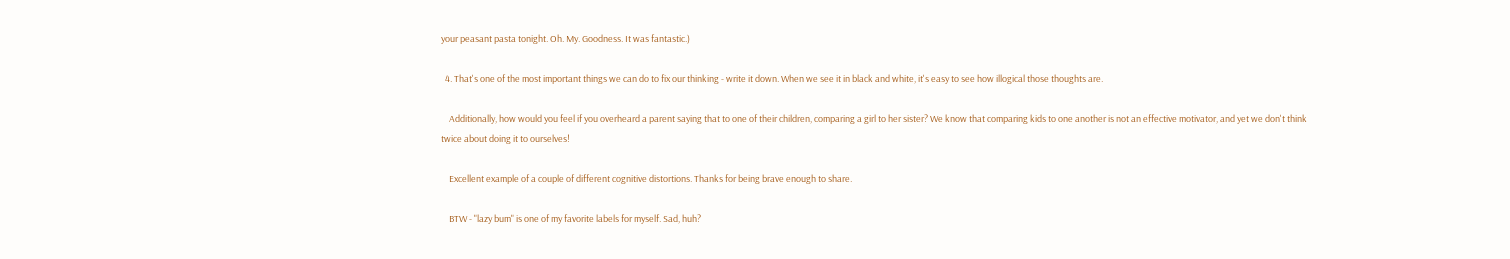your peasant pasta tonight. Oh. My. Goodness. It was fantastic.)

  4. That's one of the most important things we can do to fix our thinking - write it down. When we see it in black and white, it's easy to see how illogical those thoughts are.

    Additionally, how would you feel if you overheard a parent saying that to one of their children, comparing a girl to her sister? We know that comparing kids to one another is not an effective motivator, and yet we don't think twice about doing it to ourselves!

    Excellent example of a couple of different cognitive distortions. Thanks for being brave enough to share.

    BTW - "lazy bum" is one of my favorite labels for myself. Sad, huh?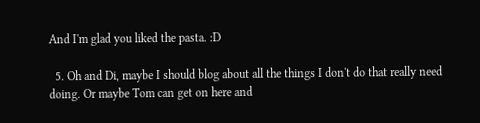And I'm glad you liked the pasta. :D

  5. Oh and Di, maybe I should blog about all the things I don't do that really need doing. Or maybe Tom can get on here and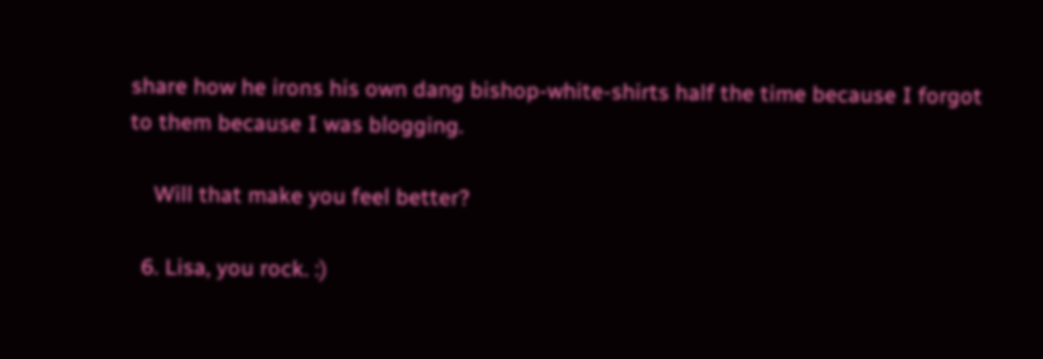share how he irons his own dang bishop-white-shirts half the time because I forgot to them because I was blogging.

    Will that make you feel better?

  6. Lisa, you rock. :)